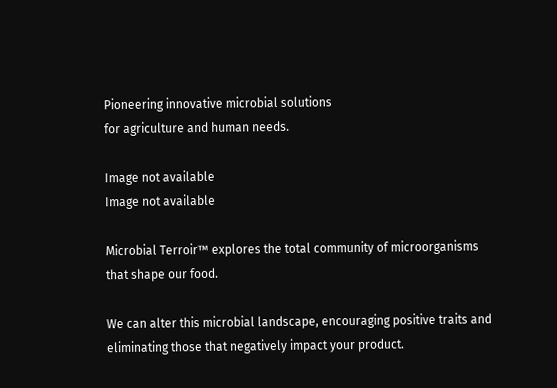Pioneering innovative microbial solutions
for agriculture and human needs.

Image not available
Image not available

Microbial Terroir™ explores the total community of microorganisms that shape our food.

We can alter this microbial landscape, encouraging positive traits and eliminating those that negatively impact your product.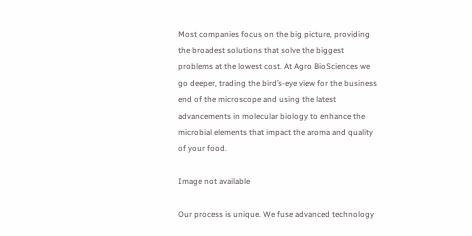Most companies focus on the big picture, providing the broadest solutions that solve the biggest problems at the lowest cost. At Agro BioSciences we go deeper, trading the bird’s-eye view for the business end of the microscope and using the latest advancements in molecular biology to enhance the microbial elements that impact the aroma and quality of your food.

Image not available

Our process is unique. We fuse advanced technology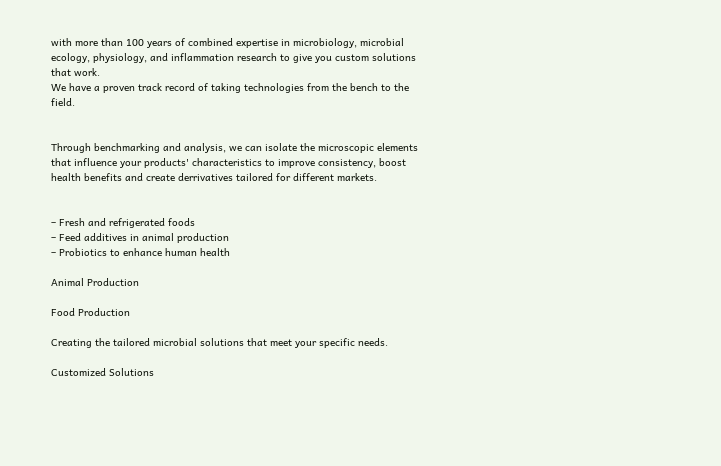with more than 100 years of combined expertise in microbiology, microbial ecology, physiology, and inflammation research to give you custom solutions that work.
We have a proven track record of taking technologies from the bench to the field.


Through benchmarking and analysis, we can isolate the microscopic elements that influence your products' characteristics to improve consistency, boost health benefits and create derrivatives tailored for different markets.


– Fresh and refrigerated foods
– Feed additives in animal production
– Probiotics to enhance human health

Animal Production

Food Production

Creating the tailored microbial solutions that meet your specific needs.

Customized Solutions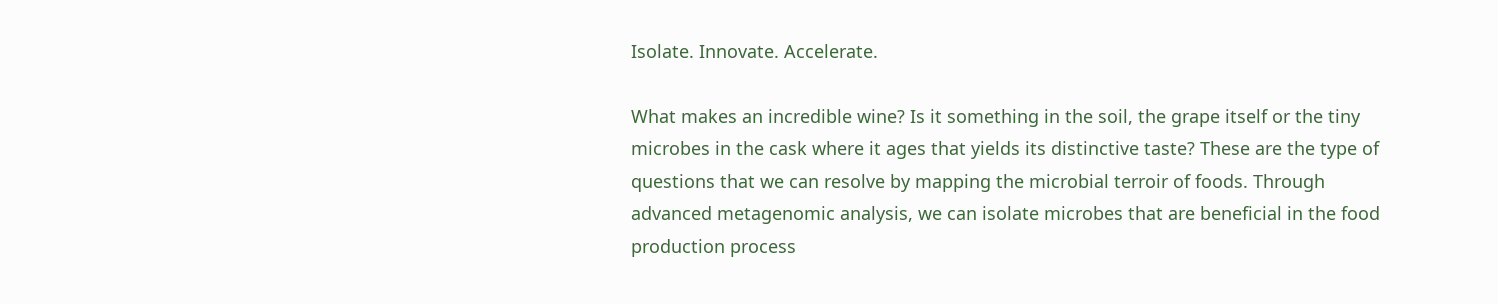Isolate. Innovate. Accelerate.

What makes an incredible wine? Is it something in the soil, the grape itself or the tiny microbes in the cask where it ages that yields its distinctive taste? These are the type of questions that we can resolve by mapping the microbial terroir of foods. Through advanced metagenomic analysis, we can isolate microbes that are beneficial in the food production process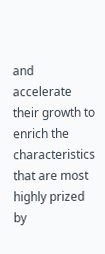and accelerate their growth to enrich the characteristics that are most highly prized by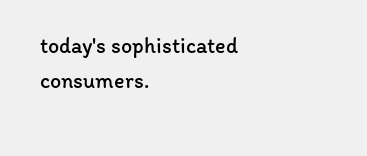today's sophisticated consumers.